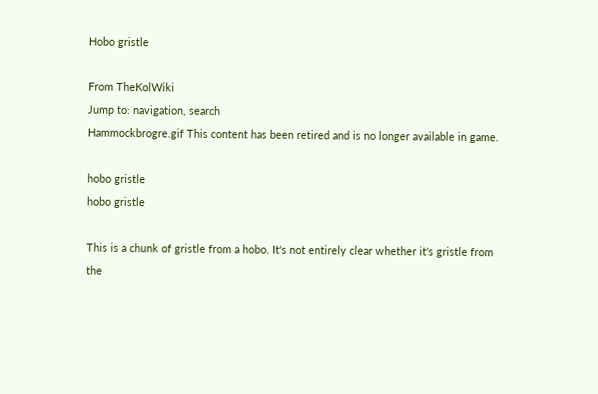Hobo gristle

From TheKolWiki
Jump to: navigation, search
Hammockbrogre.gif This content has been retired and is no longer available in game.

hobo gristle
hobo gristle

This is a chunk of gristle from a hobo. It's not entirely clear whether it's gristle from the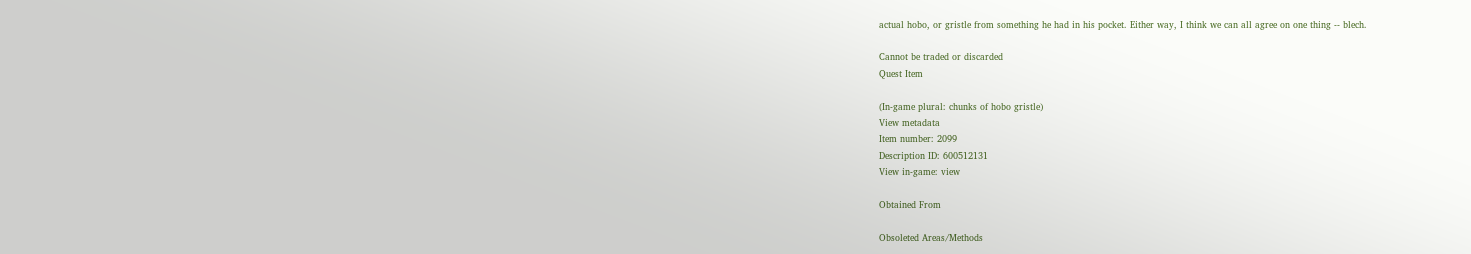actual hobo, or gristle from something he had in his pocket. Either way, I think we can all agree on one thing -- blech.

Cannot be traded or discarded
Quest Item

(In-game plural: chunks of hobo gristle)
View metadata
Item number: 2099
Description ID: 600512131
View in-game: view

Obtained From

Obsoleted Areas/Methods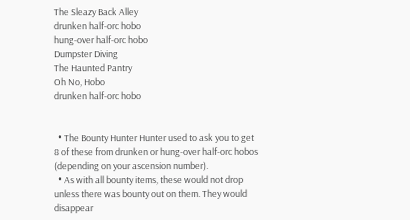The Sleazy Back Alley
drunken half-orc hobo
hung-over half-orc hobo
Dumpster Diving
The Haunted Pantry
Oh No, Hobo
drunken half-orc hobo


  • The Bounty Hunter Hunter used to ask you to get 8 of these from drunken or hung-over half-orc hobos (depending on your ascension number).
  • As with all bounty items, these would not drop unless there was bounty out on them. They would disappear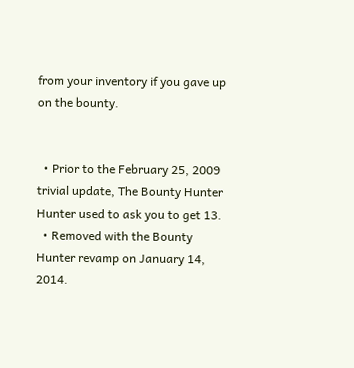from your inventory if you gave up on the bounty.


  • Prior to the February 25, 2009 trivial update, The Bounty Hunter Hunter used to ask you to get 13.
  • Removed with the Bounty Hunter revamp on January 14, 2014.